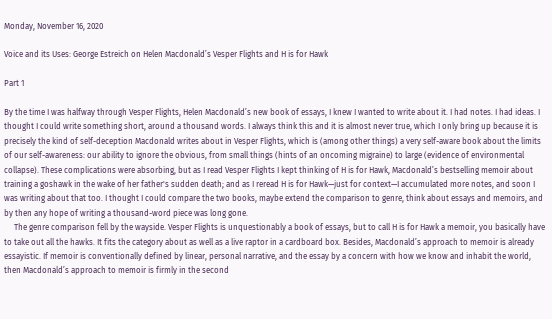Monday, November 16, 2020

Voice and its Uses: George Estreich on Helen Macdonald’s Vesper Flights and H is for Hawk

Part 1

By the time I was halfway through Vesper Flights, Helen Macdonald’s new book of essays, I knew I wanted to write about it. I had notes. I had ideas. I thought I could write something short, around a thousand words. I always think this and it is almost never true, which I only bring up because it is precisely the kind of self-deception Macdonald writes about in Vesper Flights, which is (among other things) a very self-aware book about the limits of our self-awareness: our ability to ignore the obvious, from small things (hints of an oncoming migraine) to large (evidence of environmental collapse). These complications were absorbing, but as I read Vesper Flights I kept thinking of H is for Hawk, Macdonald’s bestselling memoir about training a goshawk in the wake of her father's sudden death; and as I reread H is for Hawk—just for context—I accumulated more notes, and soon I was writing about that too. I thought I could compare the two books, maybe extend the comparison to genre, think about essays and memoirs, and by then any hope of writing a thousand-word piece was long gone.
     The genre comparison fell by the wayside. Vesper Flights is unquestionably a book of essays, but to call H is for Hawk a memoir, you basically have to take out all the hawks. It fits the category about as well as a live raptor in a cardboard box. Besides, Macdonald’s approach to memoir is already essayistic. If memoir is conventionally defined by linear, personal narrative, and the essay by a concern with how we know and inhabit the world, then Macdonald’s approach to memoir is firmly in the second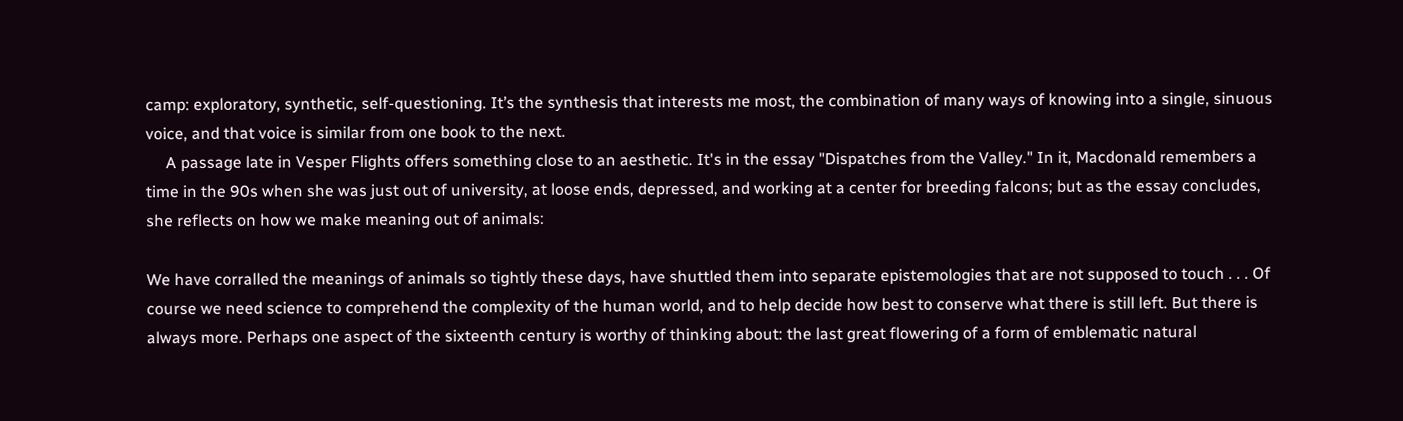camp: exploratory, synthetic, self-questioning. It’s the synthesis that interests me most, the combination of many ways of knowing into a single, sinuous voice, and that voice is similar from one book to the next.
     A passage late in Vesper Flights offers something close to an aesthetic. It's in the essay "Dispatches from the Valley." In it, Macdonald remembers a time in the 90s when she was just out of university, at loose ends, depressed, and working at a center for breeding falcons; but as the essay concludes, she reflects on how we make meaning out of animals:

We have corralled the meanings of animals so tightly these days, have shuttled them into separate epistemologies that are not supposed to touch . . . Of course we need science to comprehend the complexity of the human world, and to help decide how best to conserve what there is still left. But there is always more. Perhaps one aspect of the sixteenth century is worthy of thinking about: the last great flowering of a form of emblematic natural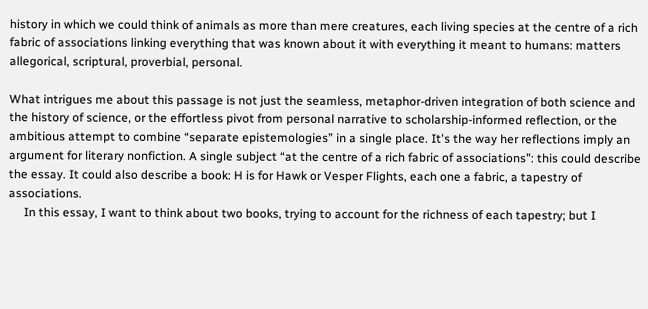history in which we could think of animals as more than mere creatures, each living species at the centre of a rich fabric of associations linking everything that was known about it with everything it meant to humans: matters allegorical, scriptural, proverbial, personal.

What intrigues me about this passage is not just the seamless, metaphor-driven integration of both science and the history of science, or the effortless pivot from personal narrative to scholarship-informed reflection, or the ambitious attempt to combine “separate epistemologies” in a single place. It's the way her reflections imply an argument for literary nonfiction. A single subject “at the centre of a rich fabric of associations”: this could describe the essay. It could also describe a book: H is for Hawk or Vesper Flights, each one a fabric, a tapestry of associations.
     In this essay, I want to think about two books, trying to account for the richness of each tapestry; but I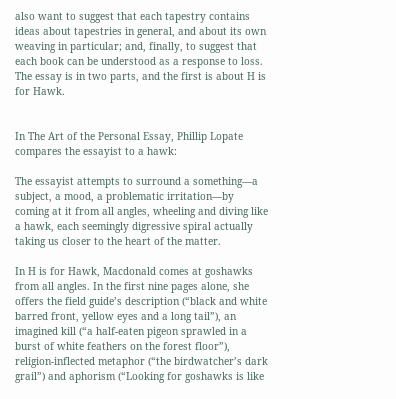also want to suggest that each tapestry contains ideas about tapestries in general, and about its own weaving in particular; and, finally, to suggest that each book can be understood as a response to loss. The essay is in two parts, and the first is about H is for Hawk.


In The Art of the Personal Essay, Phillip Lopate compares the essayist to a hawk:

The essayist attempts to surround a something—a subject, a mood, a problematic irritation—by coming at it from all angles, wheeling and diving like a hawk, each seemingly digressive spiral actually taking us closer to the heart of the matter.

In H is for Hawk, Macdonald comes at goshawks from all angles. In the first nine pages alone, she offers the field guide’s description (“black and white barred front, yellow eyes and a long tail”), an imagined kill (“a half-eaten pigeon sprawled in a burst of white feathers on the forest floor”), religion-inflected metaphor (“the birdwatcher’s dark grail”) and aphorism (“Looking for goshawks is like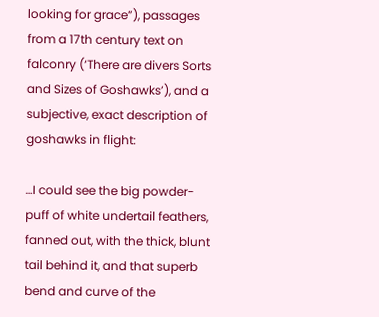looking for grace”), passages from a 17th century text on falconry (‘There are divers Sorts and Sizes of Goshawks’), and a subjective, exact description of goshawks in flight:

…I could see the big powder-puff of white undertail feathers, fanned out, with the thick, blunt tail behind it, and that superb bend and curve of the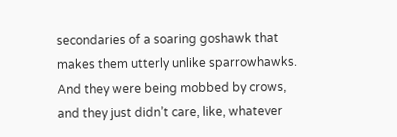secondaries of a soaring goshawk that makes them utterly unlike sparrowhawks. And they were being mobbed by crows, and they just didn’t care, like, whatever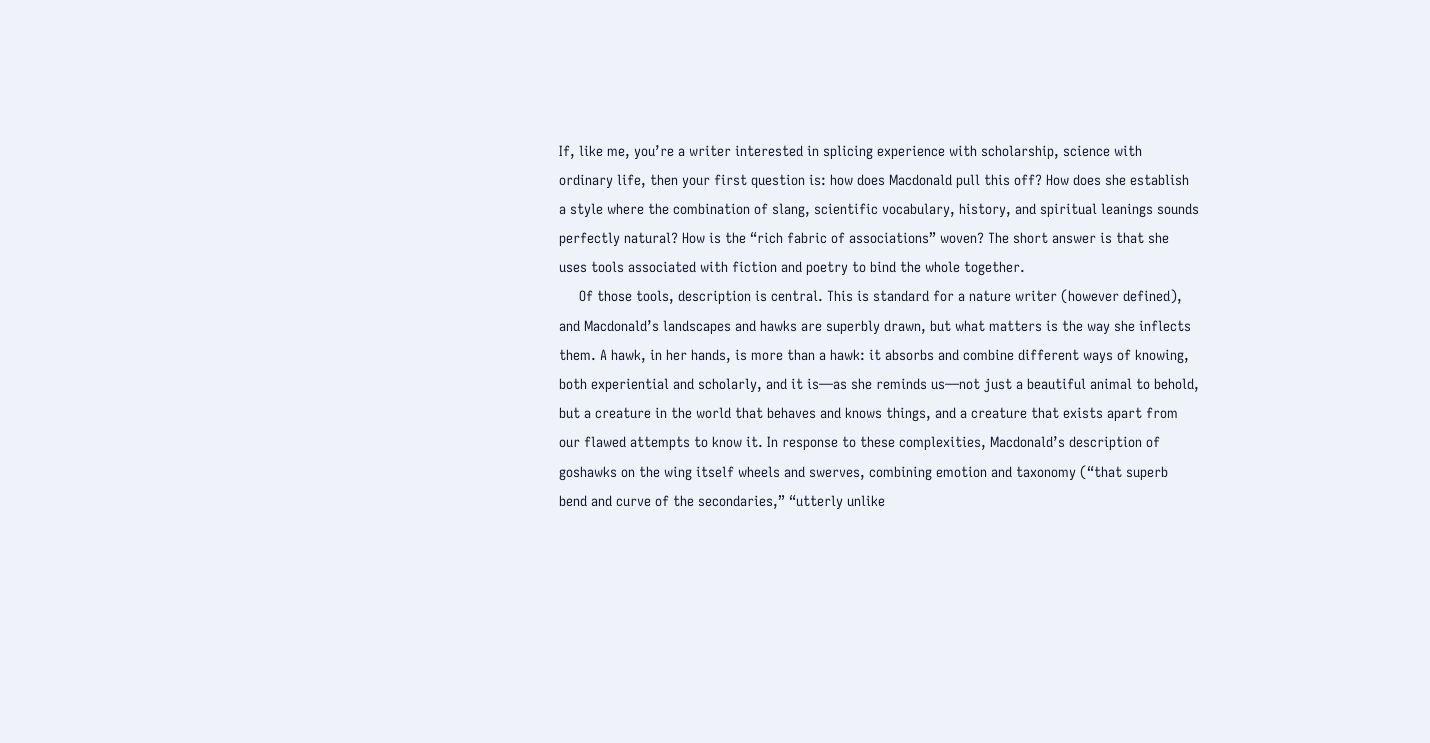If, like me, you’re a writer interested in splicing experience with scholarship, science with ordinary life, then your first question is: how does Macdonald pull this off? How does she establish a style where the combination of slang, scientific vocabulary, history, and spiritual leanings sounds perfectly natural? How is the “rich fabric of associations” woven? The short answer is that she uses tools associated with fiction and poetry to bind the whole together.
     Of those tools, description is central. This is standard for a nature writer (however defined), and Macdonald’s landscapes and hawks are superbly drawn, but what matters is the way she inflects them. A hawk, in her hands, is more than a hawk: it absorbs and combine different ways of knowing, both experiential and scholarly, and it is—as she reminds us—not just a beautiful animal to behold, but a creature in the world that behaves and knows things, and a creature that exists apart from our flawed attempts to know it. In response to these complexities, Macdonald’s description of goshawks on the wing itself wheels and swerves, combining emotion and taxonomy (“that superb bend and curve of the secondaries,” “utterly unlike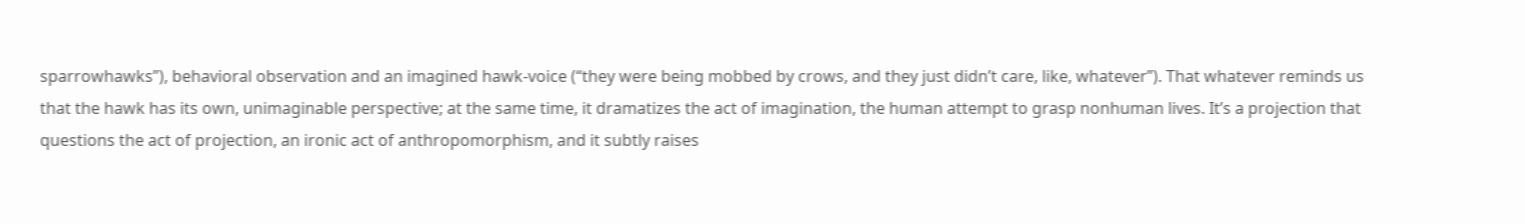sparrowhawks”), behavioral observation and an imagined hawk-voice (“they were being mobbed by crows, and they just didn’t care, like, whatever”). That whatever reminds us that the hawk has its own, unimaginable perspective; at the same time, it dramatizes the act of imagination, the human attempt to grasp nonhuman lives. It’s a projection that questions the act of projection, an ironic act of anthropomorphism, and it subtly raises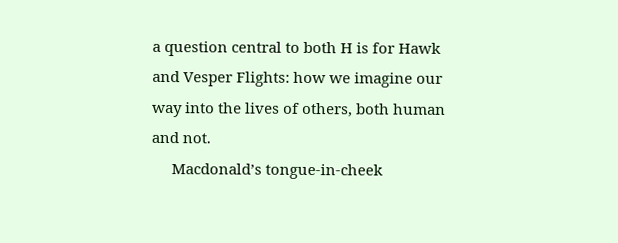a question central to both H is for Hawk and Vesper Flights: how we imagine our way into the lives of others, both human and not.
     Macdonald’s tongue-in-cheek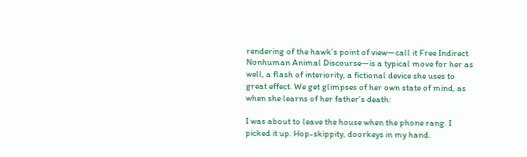rendering of the hawk’s point of view—call it Free Indirect Nonhuman Animal Discourse—is a typical move for her as well, a flash of interiority, a fictional device she uses to great effect. We get glimpses of her own state of mind, as when she learns of her father’s death:

I was about to leave the house when the phone rang. I picked it up. Hop-skippity, doorkeys in my hand.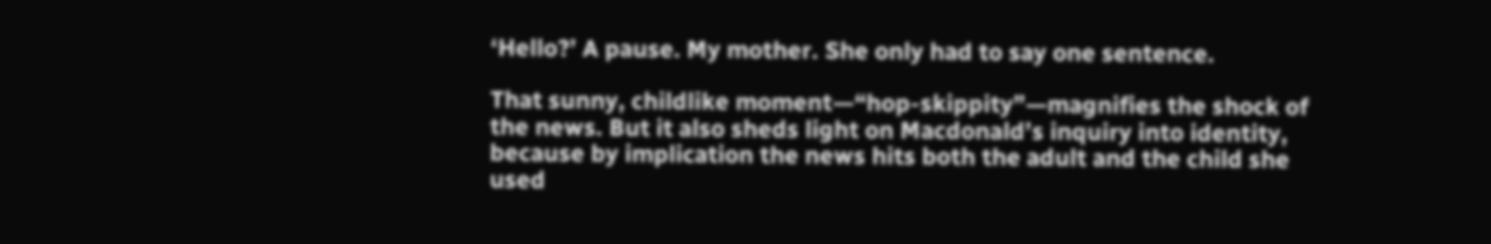‘Hello?’ A pause. My mother. She only had to say one sentence.

That sunny, childlike moment—“hop-skippity”—magnifies the shock of the news. But it also sheds light on Macdonald’s inquiry into identity, because by implication the news hits both the adult and the child she used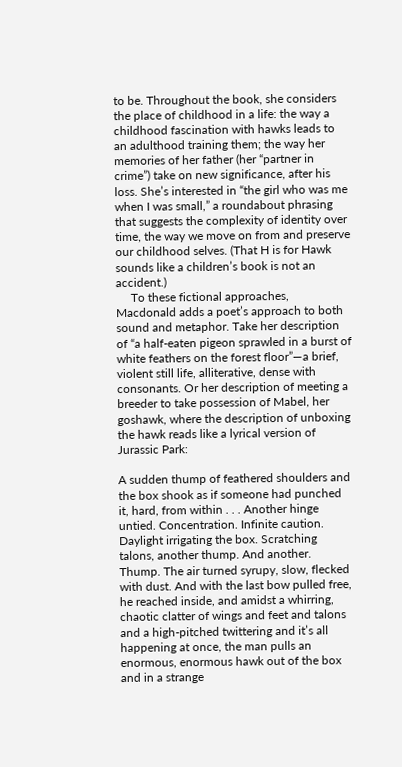to be. Throughout the book, she considers the place of childhood in a life: the way a childhood fascination with hawks leads to an adulthood training them; the way her memories of her father (her “partner in crime”) take on new significance, after his loss. She’s interested in “the girl who was me when I was small,” a roundabout phrasing that suggests the complexity of identity over time, the way we move on from and preserve our childhood selves. (That H is for Hawk sounds like a children’s book is not an accident.)
     To these fictional approaches, Macdonald adds a poet’s approach to both sound and metaphor. Take her description of “a half-eaten pigeon sprawled in a burst of white feathers on the forest floor”—a brief, violent still life, alliterative, dense with consonants. Or her description of meeting a breeder to take possession of Mabel, her goshawk, where the description of unboxing the hawk reads like a lyrical version of Jurassic Park:

A sudden thump of feathered shoulders and the box shook as if someone had punched it, hard, from within . . . Another hinge untied. Concentration. Infinite caution. Daylight irrigating the box. Scratching talons, another thump. And another. Thump. The air turned syrupy, slow, flecked with dust. And with the last bow pulled free, he reached inside, and amidst a whirring, chaotic clatter of wings and feet and talons and a high-pitched twittering and it’s all happening at once, the man pulls an enormous, enormous hawk out of the box and in a strange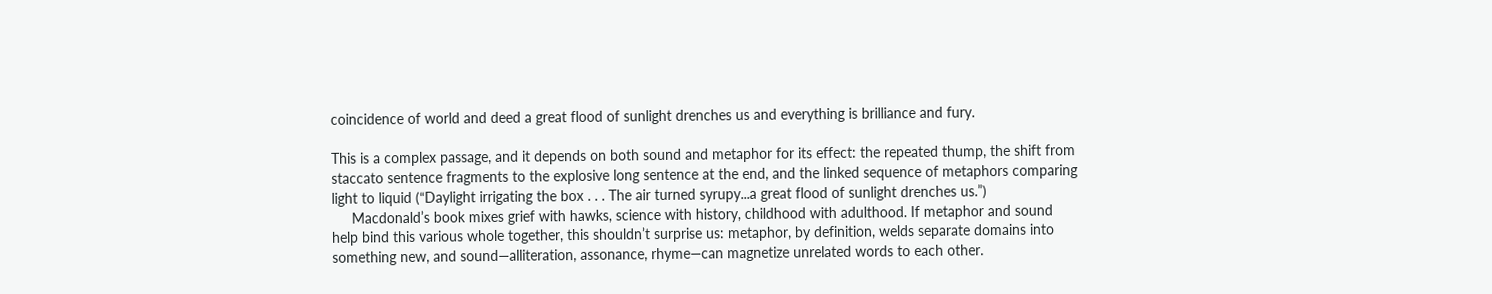coincidence of world and deed a great flood of sunlight drenches us and everything is brilliance and fury.

This is a complex passage, and it depends on both sound and metaphor for its effect: the repeated thump, the shift from staccato sentence fragments to the explosive long sentence at the end, and the linked sequence of metaphors comparing light to liquid (“Daylight irrigating the box . . . The air turned syrupy...a great flood of sunlight drenches us.”)
     Macdonald’s book mixes grief with hawks, science with history, childhood with adulthood. If metaphor and sound help bind this various whole together, this shouldn’t surprise us: metaphor, by definition, welds separate domains into something new, and sound—alliteration, assonance, rhyme—can magnetize unrelated words to each other.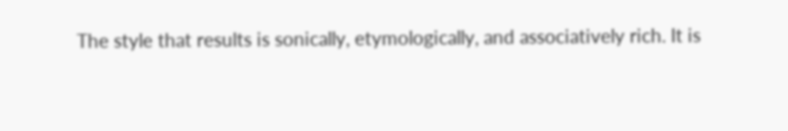The style that results is sonically, etymologically, and associatively rich. It is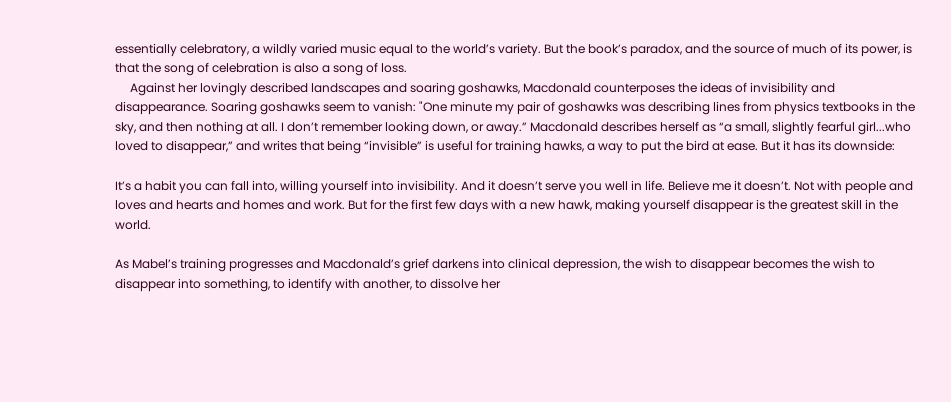essentially celebratory, a wildly varied music equal to the world’s variety. But the book’s paradox, and the source of much of its power, is that the song of celebration is also a song of loss.
     Against her lovingly described landscapes and soaring goshawks, Macdonald counterposes the ideas of invisibility and disappearance. Soaring goshawks seem to vanish: "One minute my pair of goshawks was describing lines from physics textbooks in the sky, and then nothing at all. I don’t remember looking down, or away.” Macdonald describes herself as “a small, slightly fearful girl...who loved to disappear,” and writes that being “invisible” is useful for training hawks, a way to put the bird at ease. But it has its downside:

It’s a habit you can fall into, willing yourself into invisibility. And it doesn’t serve you well in life. Believe me it doesn’t. Not with people and loves and hearts and homes and work. But for the first few days with a new hawk, making yourself disappear is the greatest skill in the world.

As Mabel’s training progresses and Macdonald’s grief darkens into clinical depression, the wish to disappear becomes the wish to disappear into something, to identify with another, to dissolve her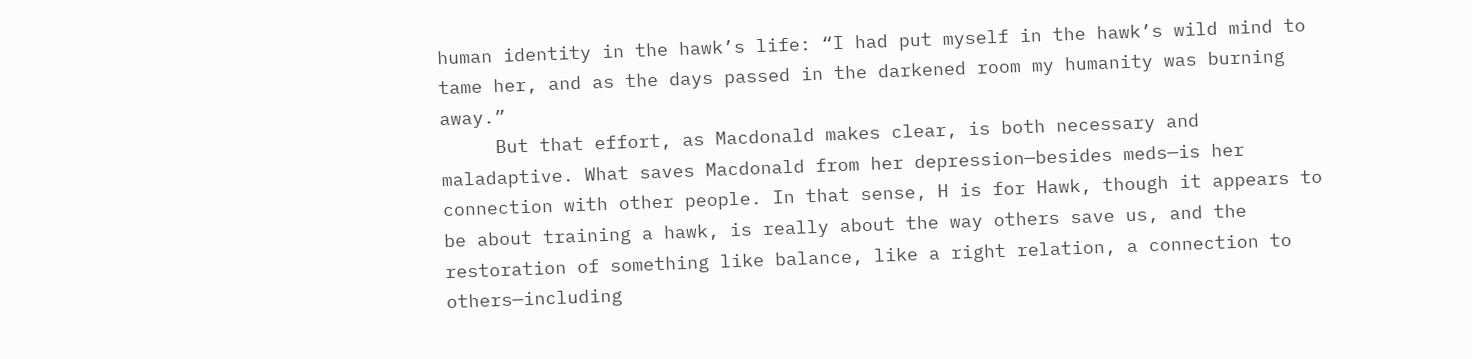human identity in the hawk’s life: “I had put myself in the hawk’s wild mind to tame her, and as the days passed in the darkened room my humanity was burning away.”
     But that effort, as Macdonald makes clear, is both necessary and maladaptive. What saves Macdonald from her depression—besides meds—is her connection with other people. In that sense, H is for Hawk, though it appears to be about training a hawk, is really about the way others save us, and the restoration of something like balance, like a right relation, a connection to others—including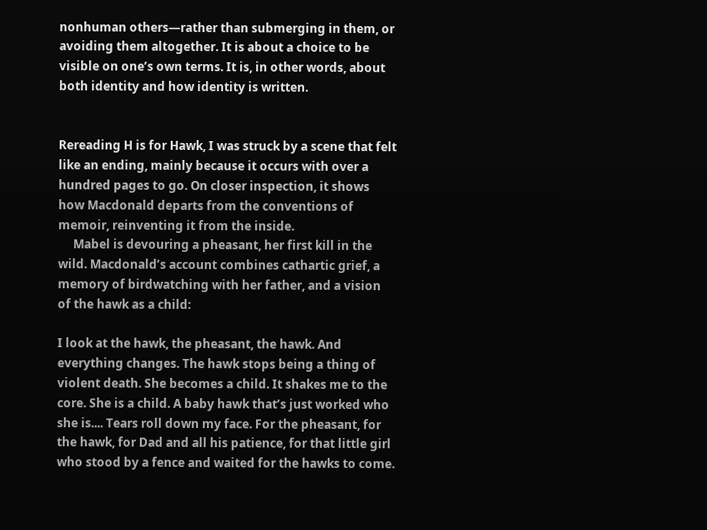nonhuman others—rather than submerging in them, or avoiding them altogether. It is about a choice to be visible on one’s own terms. It is, in other words, about both identity and how identity is written.


Rereading H is for Hawk, I was struck by a scene that felt like an ending, mainly because it occurs with over a hundred pages to go. On closer inspection, it shows how Macdonald departs from the conventions of memoir, reinventing it from the inside.
     Mabel is devouring a pheasant, her first kill in the wild. Macdonald’s account combines cathartic grief, a memory of birdwatching with her father, and a vision of the hawk as a child:

I look at the hawk, the pheasant, the hawk. And everything changes. The hawk stops being a thing of violent death. She becomes a child. It shakes me to the core. She is a child. A baby hawk that’s just worked who she is.... Tears roll down my face. For the pheasant, for the hawk, for Dad and all his patience, for that little girl who stood by a fence and waited for the hawks to come.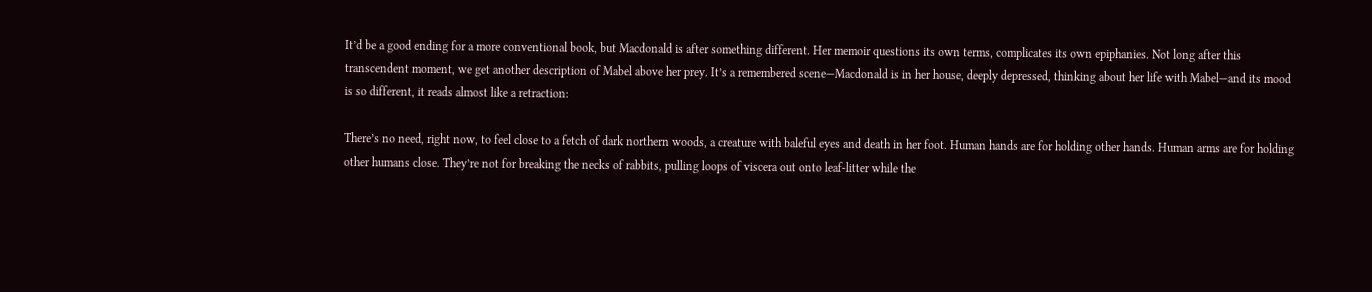It’d be a good ending for a more conventional book, but Macdonald is after something different. Her memoir questions its own terms, complicates its own epiphanies. Not long after this transcendent moment, we get another description of Mabel above her prey. It’s a remembered scene—Macdonald is in her house, deeply depressed, thinking about her life with Mabel—and its mood is so different, it reads almost like a retraction:

There’s no need, right now, to feel close to a fetch of dark northern woods, a creature with baleful eyes and death in her foot. Human hands are for holding other hands. Human arms are for holding other humans close. They’re not for breaking the necks of rabbits, pulling loops of viscera out onto leaf-litter while the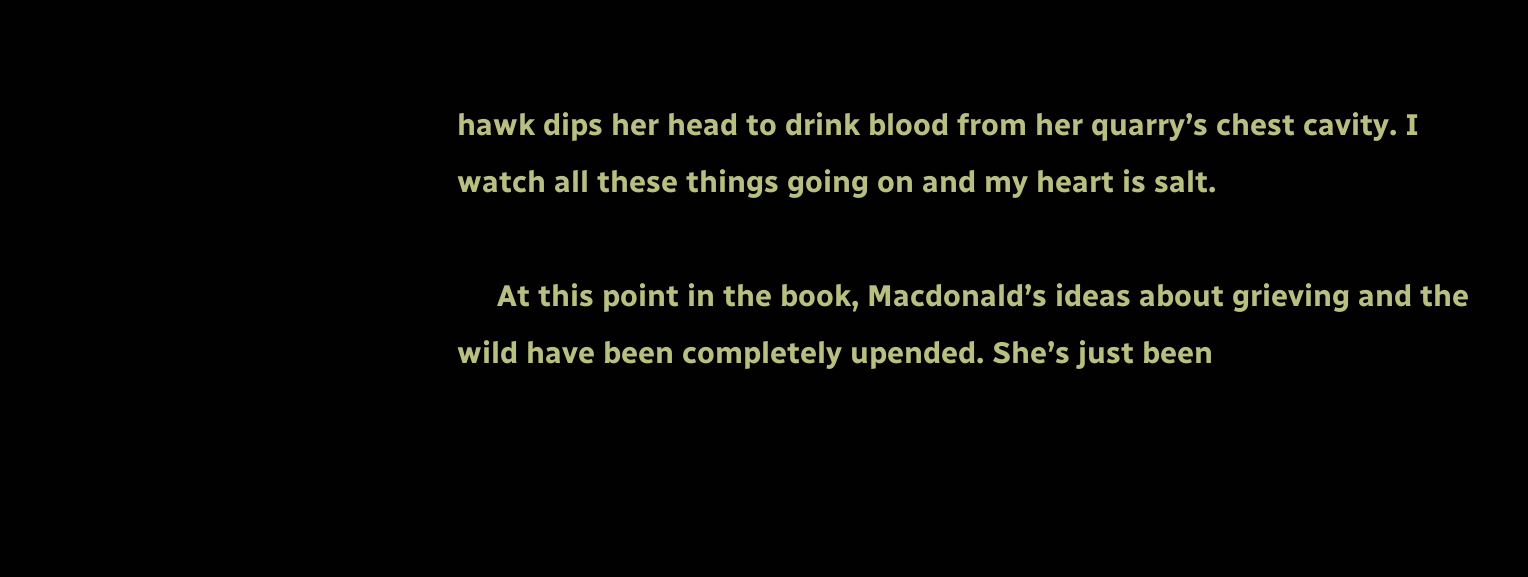hawk dips her head to drink blood from her quarry’s chest cavity. I watch all these things going on and my heart is salt.

     At this point in the book, Macdonald’s ideas about grieving and the wild have been completely upended. She’s just been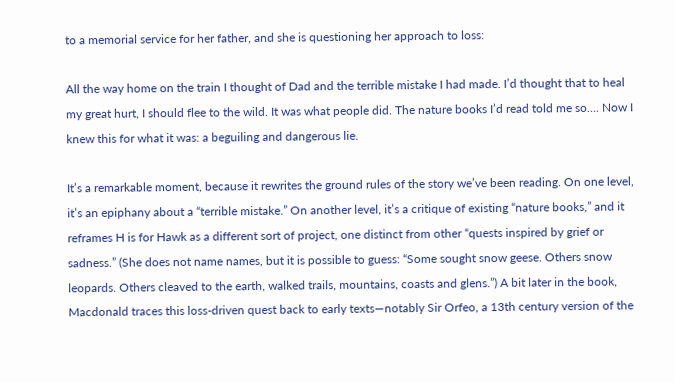to a memorial service for her father, and she is questioning her approach to loss:

All the way home on the train I thought of Dad and the terrible mistake I had made. I’d thought that to heal my great hurt, I should flee to the wild. It was what people did. The nature books I’d read told me so.... Now I knew this for what it was: a beguiling and dangerous lie.

It’s a remarkable moment, because it rewrites the ground rules of the story we’ve been reading. On one level, it’s an epiphany about a “terrible mistake.” On another level, it’s a critique of existing “nature books,” and it reframes H is for Hawk as a different sort of project, one distinct from other “quests inspired by grief or sadness.” (She does not name names, but it is possible to guess: “Some sought snow geese. Others snow leopards. Others cleaved to the earth, walked trails, mountains, coasts and glens.”) A bit later in the book, Macdonald traces this loss-driven quest back to early texts—notably Sir Orfeo, a 13th century version of the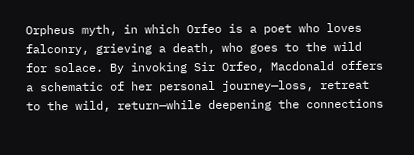Orpheus myth, in which Orfeo is a poet who loves falconry, grieving a death, who goes to the wild for solace. By invoking Sir Orfeo, Macdonald offers a schematic of her personal journey—loss, retreat to the wild, return—while deepening the connections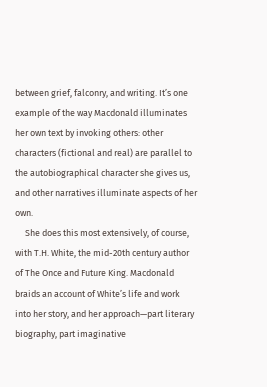between grief, falconry, and writing. It’s one example of the way Macdonald illuminates her own text by invoking others: other characters (fictional and real) are parallel to the autobiographical character she gives us, and other narratives illuminate aspects of her own.
     She does this most extensively, of course, with T.H. White, the mid-20th century author of The Once and Future King. Macdonald braids an account of White’s life and work into her story, and her approach—part literary biography, part imaginative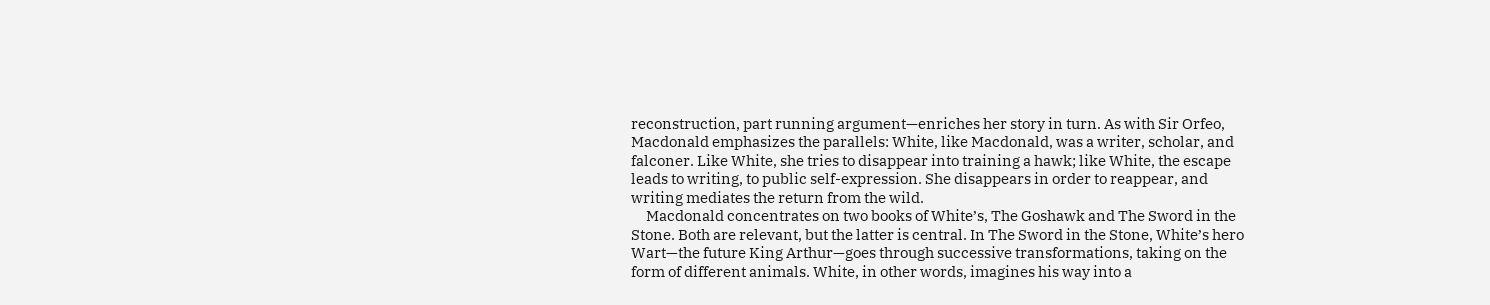reconstruction, part running argument—enriches her story in turn. As with Sir Orfeo, Macdonald emphasizes the parallels: White, like Macdonald, was a writer, scholar, and falconer. Like White, she tries to disappear into training a hawk; like White, the escape leads to writing, to public self-expression. She disappears in order to reappear, and writing mediates the return from the wild.
     Macdonald concentrates on two books of White’s, The Goshawk and The Sword in the Stone. Both are relevant, but the latter is central. In The Sword in the Stone, White’s hero Wart—the future King Arthur—goes through successive transformations, taking on the form of different animals. White, in other words, imagines his way into a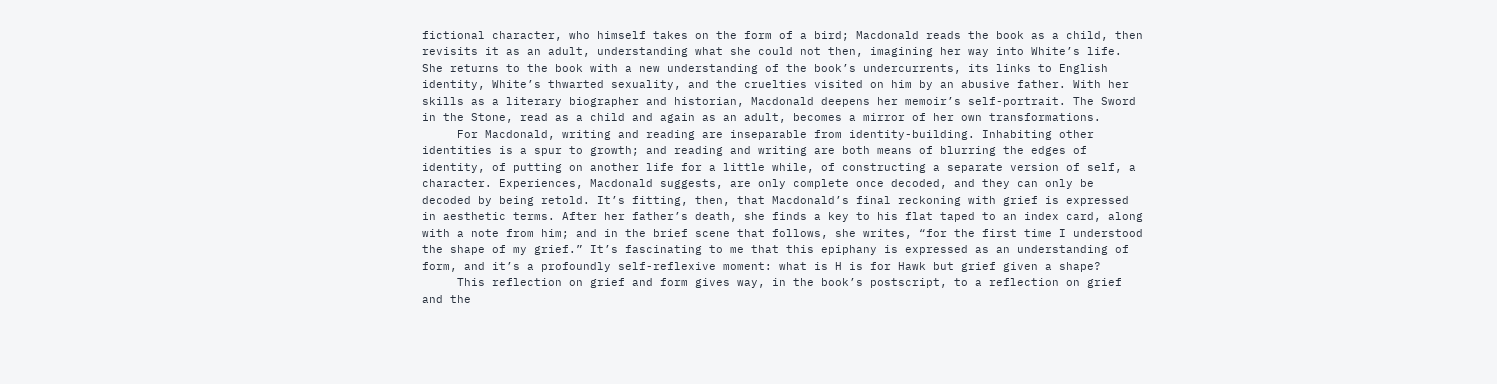fictional character, who himself takes on the form of a bird; Macdonald reads the book as a child, then revisits it as an adult, understanding what she could not then, imagining her way into White’s life. She returns to the book with a new understanding of the book’s undercurrents, its links to English identity, White’s thwarted sexuality, and the cruelties visited on him by an abusive father. With her skills as a literary biographer and historian, Macdonald deepens her memoir’s self-portrait. The Sword in the Stone, read as a child and again as an adult, becomes a mirror of her own transformations.
     For Macdonald, writing and reading are inseparable from identity-building. Inhabiting other identities is a spur to growth; and reading and writing are both means of blurring the edges of identity, of putting on another life for a little while, of constructing a separate version of self, a character. Experiences, Macdonald suggests, are only complete once decoded, and they can only be decoded by being retold. It’s fitting, then, that Macdonald’s final reckoning with grief is expressed in aesthetic terms. After her father’s death, she finds a key to his flat taped to an index card, along with a note from him; and in the brief scene that follows, she writes, “for the first time I understood the shape of my grief.” It’s fascinating to me that this epiphany is expressed as an understanding of form, and it’s a profoundly self-reflexive moment: what is H is for Hawk but grief given a shape?
     This reflection on grief and form gives way, in the book’s postscript, to a reflection on grief and the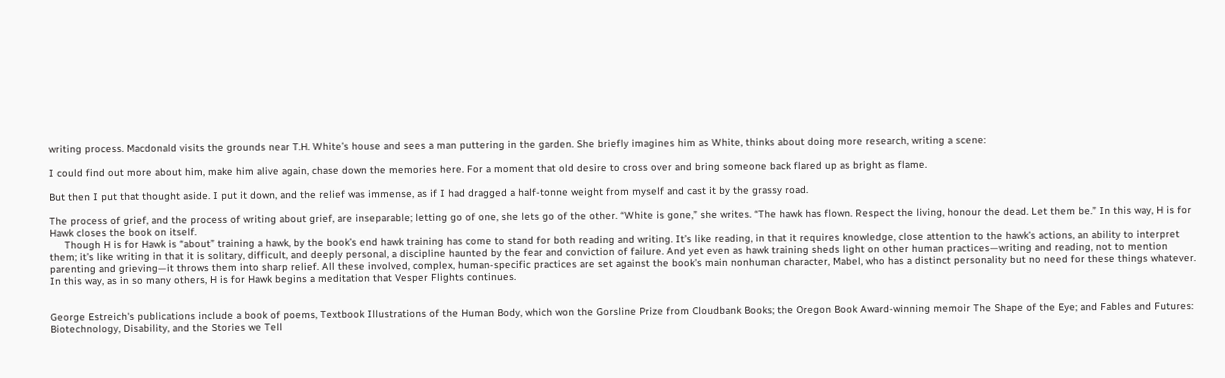writing process. Macdonald visits the grounds near T.H. White’s house and sees a man puttering in the garden. She briefly imagines him as White, thinks about doing more research, writing a scene:

I could find out more about him, make him alive again, chase down the memories here. For a moment that old desire to cross over and bring someone back flared up as bright as flame.

But then I put that thought aside. I put it down, and the relief was immense, as if I had dragged a half-tonne weight from myself and cast it by the grassy road.

The process of grief, and the process of writing about grief, are inseparable; letting go of one, she lets go of the other. “White is gone,” she writes. “The hawk has flown. Respect the living, honour the dead. Let them be.” In this way, H is for Hawk closes the book on itself.
     Though H is for Hawk is “about” training a hawk, by the book’s end hawk training has come to stand for both reading and writing. It’s like reading, in that it requires knowledge, close attention to the hawk’s actions, an ability to interpret them; it’s like writing in that it is solitary, difficult, and deeply personal, a discipline haunted by the fear and conviction of failure. And yet even as hawk training sheds light on other human practices—writing and reading, not to mention parenting and grieving—it throws them into sharp relief. All these involved, complex, human-specific practices are set against the book’s main nonhuman character, Mabel, who has a distinct personality but no need for these things whatever. In this way, as in so many others, H is for Hawk begins a meditation that Vesper Flights continues.


George Estreich's publications include a book of poems, Textbook Illustrations of the Human Body, which won the Gorsline Prize from Cloudbank Books; the Oregon Book Award-winning memoir The Shape of the Eye; and Fables and Futures: Biotechnology, Disability, and the Stories we Tell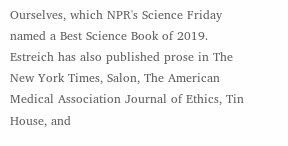Ourselves, which NPR's Science Friday named a Best Science Book of 2019. Estreich has also published prose in The New York Times, Salon, The American Medical Association Journal of Ethics, Tin House, and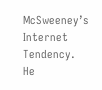McSweeney’s Internet Tendency. He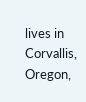lives in Corvallis, Oregon,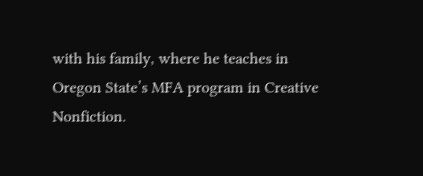with his family, where he teaches in Oregon State’s MFA program in Creative Nonfiction.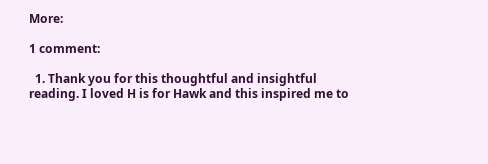More:

1 comment:

  1. Thank you for this thoughtful and insightful reading. I loved H is for Hawk and this inspired me to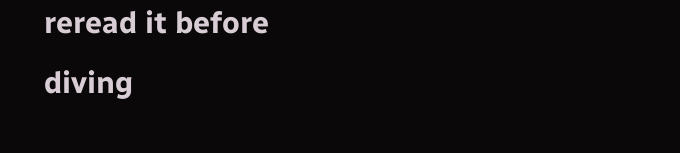reread it before diving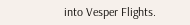into Vesper Flights.